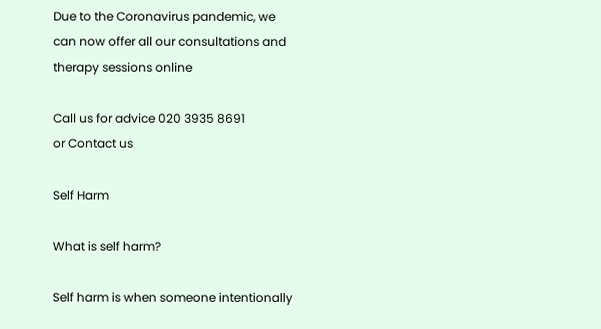Due to the Coronavirus pandemic, we can now offer all our consultations and therapy sessions online

Call us for advice 020 3935 8691
or Contact us

Self Harm

What is self harm?

Self harm is when someone intentionally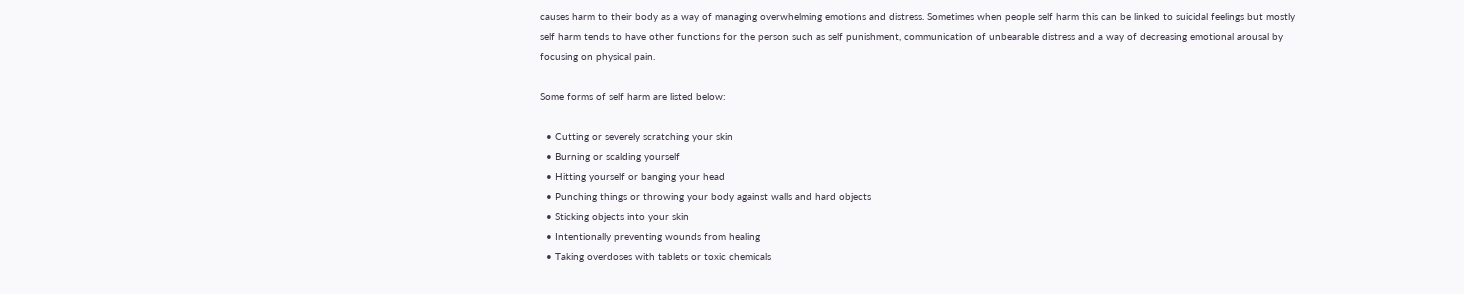causes harm to their body as a way of managing overwhelming emotions and distress. Sometimes when people self harm this can be linked to suicidal feelings but mostly self harm tends to have other functions for the person such as self punishment, communication of unbearable distress and a way of decreasing emotional arousal by focusing on physical pain.

Some forms of self harm are listed below:

  • Cutting or severely scratching your skin
  • Burning or scalding yourself
  • Hitting yourself or banging your head
  • Punching things or throwing your body against walls and hard objects
  • Sticking objects into your skin
  • Intentionally preventing wounds from healing
  • Taking overdoses with tablets or toxic chemicals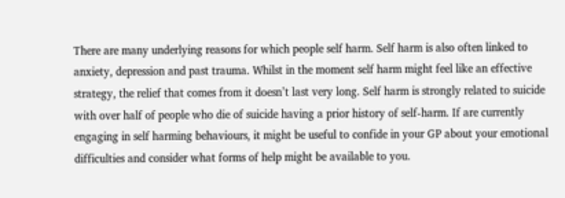There are many underlying reasons for which people self harm. Self harm is also often linked to anxiety, depression and past trauma. Whilst in the moment self harm might feel like an effective strategy, the relief that comes from it doesn’t last very long. Self harm is strongly related to suicide with over half of people who die of suicide having a prior history of self-harm. If are currently engaging in self harming behaviours, it might be useful to confide in your GP about your emotional difficulties and consider what forms of help might be available to you.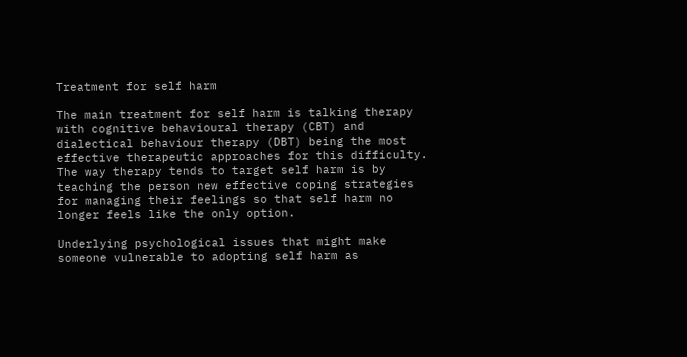Treatment for self harm

The main treatment for self harm is talking therapy with cognitive behavioural therapy (CBT) and dialectical behaviour therapy (DBT) being the most effective therapeutic approaches for this difficulty. The way therapy tends to target self harm is by teaching the person new effective coping strategies for managing their feelings so that self harm no longer feels like the only option.

Underlying psychological issues that might make someone vulnerable to adopting self harm as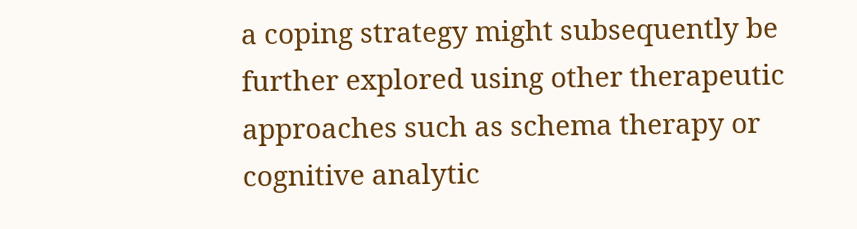a coping strategy might subsequently be further explored using other therapeutic approaches such as schema therapy or cognitive analytic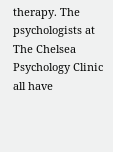therapy. The psychologists at The Chelsea Psychology Clinic all have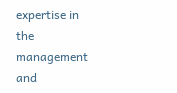expertise in the management and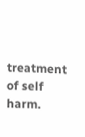treatment of self harm.